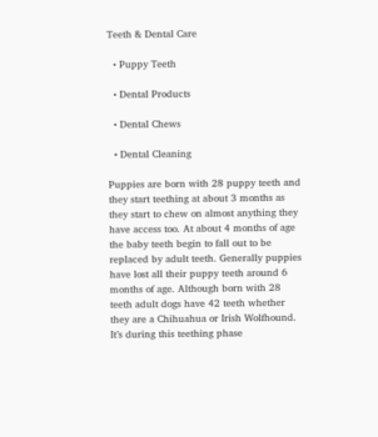Teeth & Dental Care

  • Puppy Teeth

  • Dental Products

  • Dental Chews

  • Dental Cleaning

Puppies are born with 28 puppy teeth and they start teething at about 3 months as they start to chew on almost anything they have access too. At about 4 months of age the baby teeth begin to fall out to be replaced by adult teeth. Generally puppies have lost all their puppy teeth around 6 months of age. Although born with 28 teeth adult dogs have 42 teeth whether they are a Chihuahua or Irish Wolfhound. It’s during this teething phase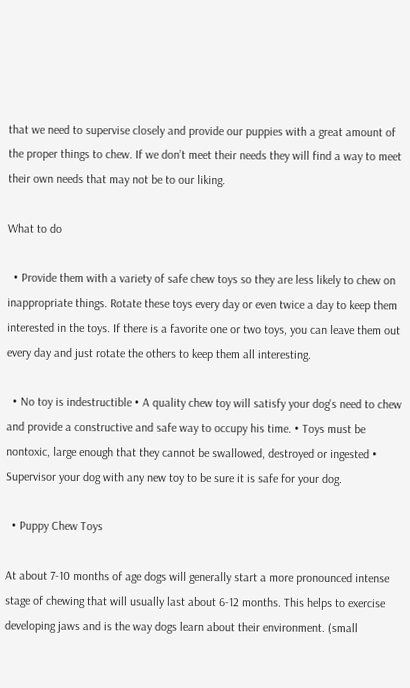that we need to supervise closely and provide our puppies with a great amount of the proper things to chew. If we don’t meet their needs they will find a way to meet their own needs that may not be to our liking.

What to do

  • Provide them with a variety of safe chew toys so they are less likely to chew on inappropriate things. Rotate these toys every day or even twice a day to keep them interested in the toys. If there is a favorite one or two toys, you can leave them out every day and just rotate the others to keep them all interesting.

  • No toy is indestructible • A quality chew toy will satisfy your dog's need to chew and provide a constructive and safe way to occupy his time. • Toys must be nontoxic, large enough that they cannot be swallowed, destroyed or ingested • Supervisor your dog with any new toy to be sure it is safe for your dog.

  • Puppy Chew Toys

At about 7-10 months of age dogs will generally start a more pronounced intense stage of chewing that will usually last about 6-12 months. This helps to exercise developing jaws and is the way dogs learn about their environment. (small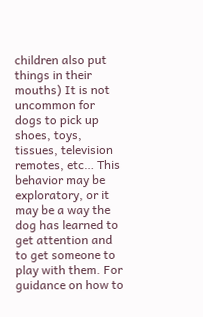children also put things in their mouths) It is not uncommon for dogs to pick up shoes, toys, tissues, television remotes, etc… This behavior may be exploratory, or it may be a way the dog has learned to get attention and to get someone to play with them. For guidance on how to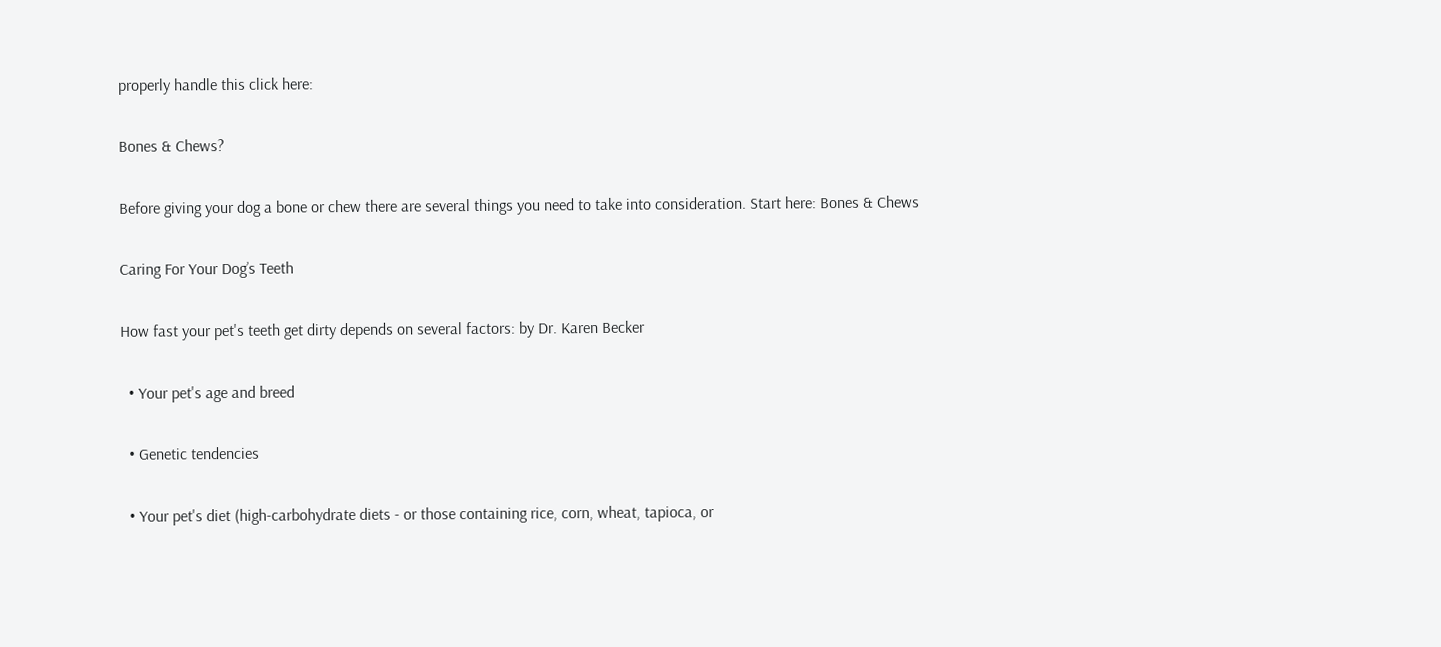properly handle this click here:

Bones & Chews?

Before giving your dog a bone or chew there are several things you need to take into consideration. Start here: Bones & Chews

Caring For Your Dog’s Teeth

How fast your pet's teeth get dirty depends on several factors: by Dr. Karen Becker

  • Your pet's age and breed

  • Genetic tendencies

  • Your pet's diet (high-carbohydrate diets - or those containing rice, corn, wheat, tapioca, or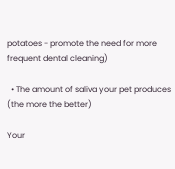potatoes - promote the need for more frequent dental cleaning)

  • The amount of saliva your pet produces (the more the better)

Your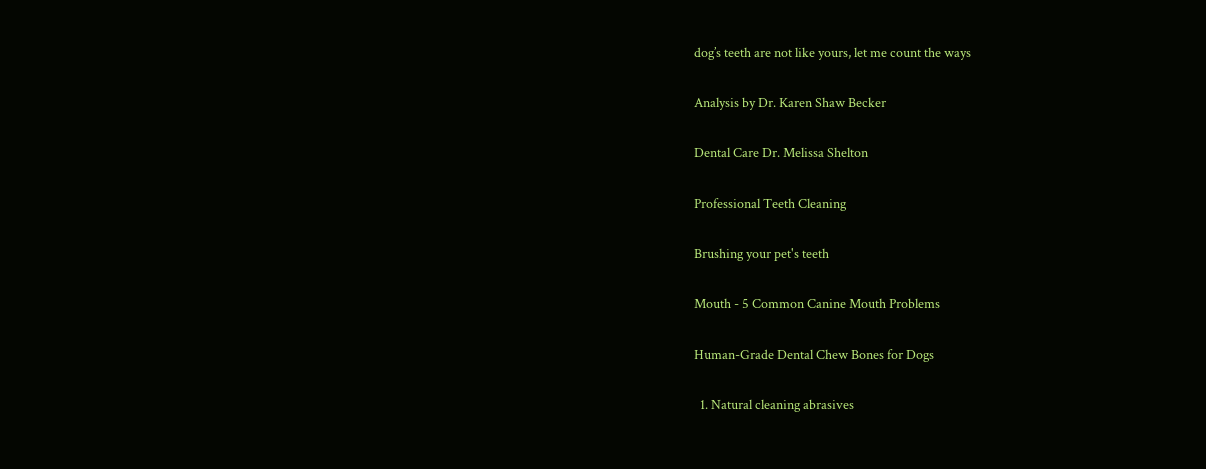dog’s teeth are not like yours, let me count the ways

Analysis by Dr. Karen Shaw Becker

Dental Care Dr. Melissa Shelton

Professional Teeth Cleaning

Brushing your pet's teeth

Mouth - 5 Common Canine Mouth Problems

Human-Grade Dental Chew Bones for Dogs

  1. Natural cleaning abrasives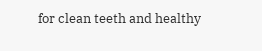for clean teeth and healthy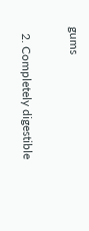gums

  2. Completely digestible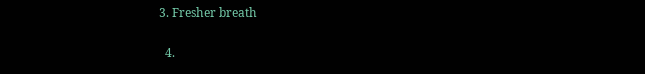3. Fresher breath

  4.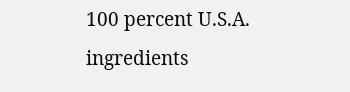100 percent U.S.A. ingredients